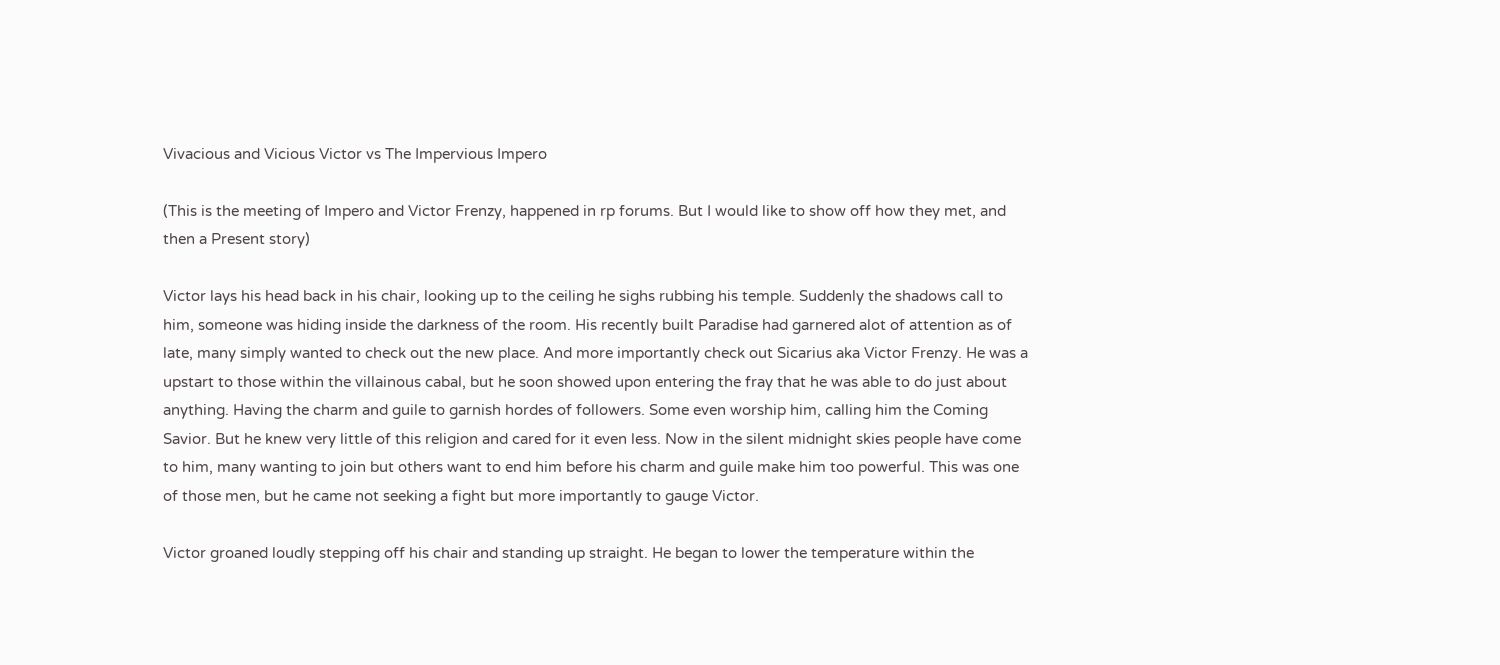Vivacious and Vicious Victor vs The Impervious Impero

(This is the meeting of Impero and Victor Frenzy, happened in rp forums. But I would like to show off how they met, and then a Present story)

Victor lays his head back in his chair, looking up to the ceiling he sighs rubbing his temple. Suddenly the shadows call to him, someone was hiding inside the darkness of the room. His recently built Paradise had garnered alot of attention as of late, many simply wanted to check out the new place. And more importantly check out Sicarius aka Victor Frenzy. He was a upstart to those within the villainous cabal, but he soon showed upon entering the fray that he was able to do just about anything. Having the charm and guile to garnish hordes of followers. Some even worship him, calling him the Coming Savior. But he knew very little of this religion and cared for it even less. Now in the silent midnight skies people have come to him, many wanting to join but others want to end him before his charm and guile make him too powerful. This was one of those men, but he came not seeking a fight but more importantly to gauge Victor.

Victor groaned loudly stepping off his chair and standing up straight. He began to lower the temperature within the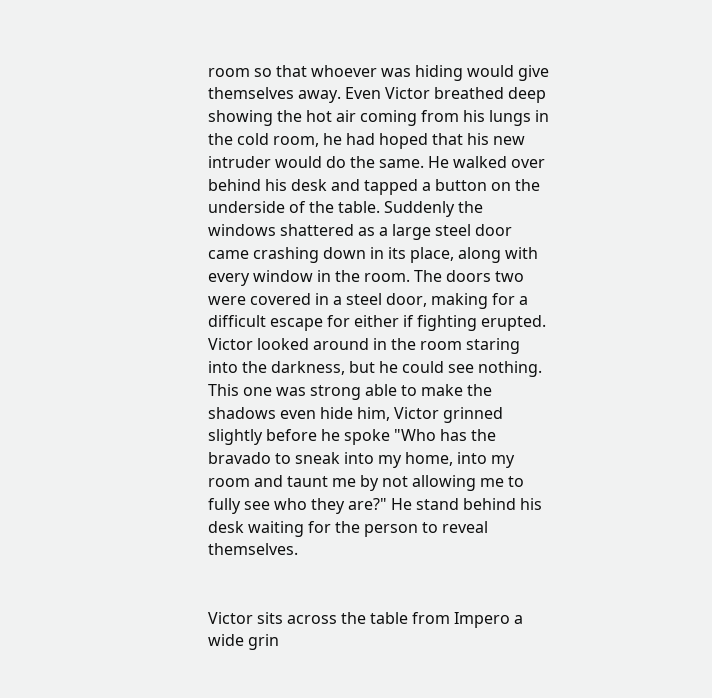room so that whoever was hiding would give themselves away. Even Victor breathed deep showing the hot air coming from his lungs in the cold room, he had hoped that his new intruder would do the same. He walked over behind his desk and tapped a button on the underside of the table. Suddenly the windows shattered as a large steel door came crashing down in its place, along with every window in the room. The doors two were covered in a steel door, making for a difficult escape for either if fighting erupted. Victor looked around in the room staring into the darkness, but he could see nothing. This one was strong able to make the shadows even hide him, Victor grinned slightly before he spoke "Who has the bravado to sneak into my home, into my room and taunt me by not allowing me to fully see who they are?" He stand behind his desk waiting for the person to reveal themselves.


Victor sits across the table from Impero a wide grin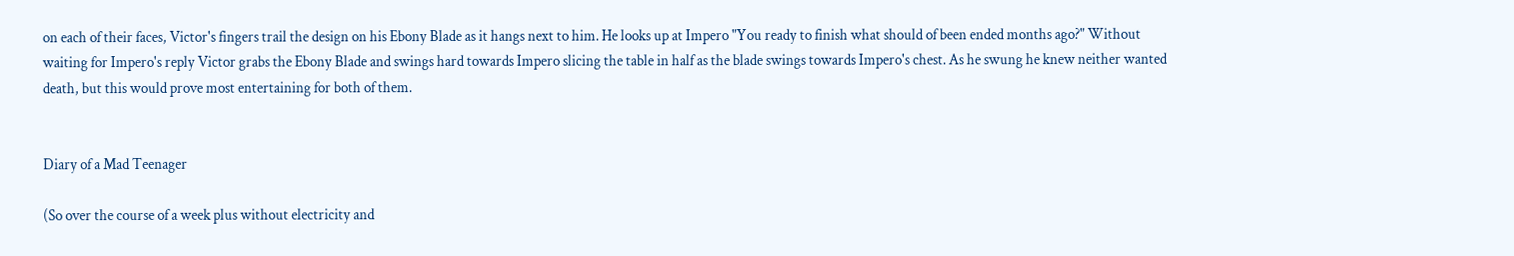on each of their faces, Victor's fingers trail the design on his Ebony Blade as it hangs next to him. He looks up at Impero "You ready to finish what should of been ended months ago?" Without waiting for Impero's reply Victor grabs the Ebony Blade and swings hard towards Impero slicing the table in half as the blade swings towards Impero's chest. As he swung he knew neither wanted death, but this would prove most entertaining for both of them.


Diary of a Mad Teenager

(So over the course of a week plus without electricity and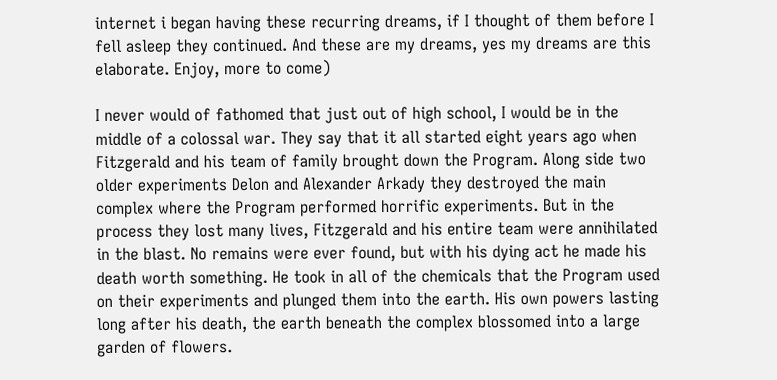internet i began having these recurring dreams, if I thought of them before I fell asleep they continued. And these are my dreams, yes my dreams are this elaborate. Enjoy, more to come)

I never would of fathomed that just out of high school, I would be in the middle of a colossal war. They say that it all started eight years ago when Fitzgerald and his team of family brought down the Program. Along side two older experiments Delon and Alexander Arkady they destroyed the main complex where the Program performed horrific experiments. But in the process they lost many lives, Fitzgerald and his entire team were annihilated in the blast. No remains were ever found, but with his dying act he made his death worth something. He took in all of the chemicals that the Program used on their experiments and plunged them into the earth. His own powers lasting long after his death, the earth beneath the complex blossomed into a large garden of flowers.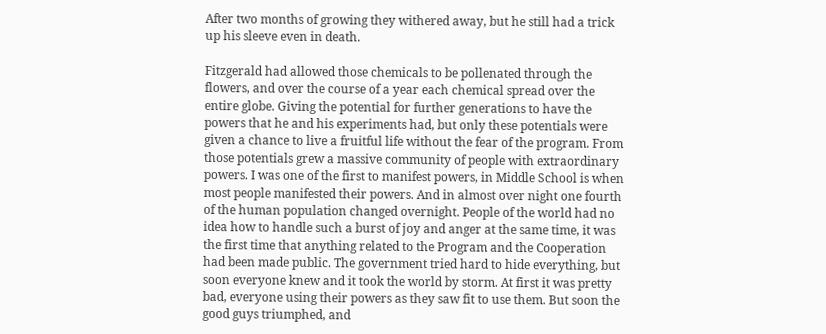After two months of growing they withered away, but he still had a trick up his sleeve even in death.

Fitzgerald had allowed those chemicals to be pollenated through the flowers, and over the course of a year each chemical spread over the entire globe. Giving the potential for further generations to have the powers that he and his experiments had, but only these potentials were given a chance to live a fruitful life without the fear of the program. From those potentials grew a massive community of people with extraordinary powers. I was one of the first to manifest powers, in Middle School is when most people manifested their powers. And in almost over night one fourth of the human population changed overnight. People of the world had no idea how to handle such a burst of joy and anger at the same time, it was the first time that anything related to the Program and the Cooperation had been made public. The government tried hard to hide everything, but soon everyone knew and it took the world by storm. At first it was pretty bad, everyone using their powers as they saw fit to use them. But soon the good guys triumphed, and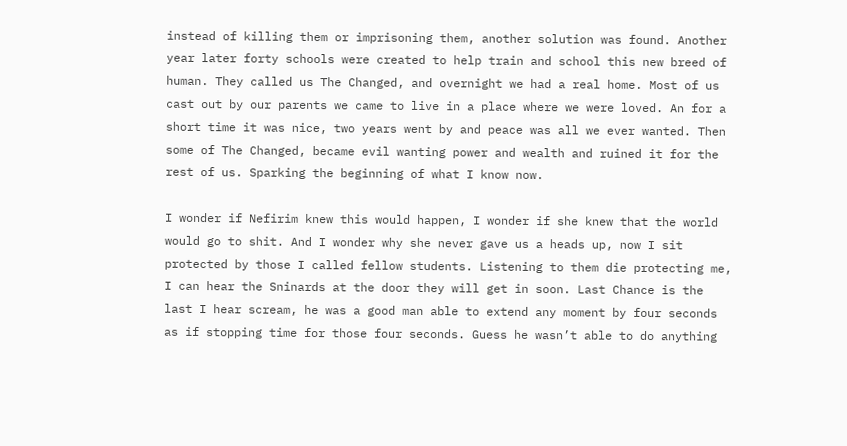instead of killing them or imprisoning them, another solution was found. Another year later forty schools were created to help train and school this new breed of human. They called us The Changed, and overnight we had a real home. Most of us cast out by our parents we came to live in a place where we were loved. An for a short time it was nice, two years went by and peace was all we ever wanted. Then some of The Changed, became evil wanting power and wealth and ruined it for the rest of us. Sparking the beginning of what I know now.

I wonder if Nefirim knew this would happen, I wonder if she knew that the world would go to shit. And I wonder why she never gave us a heads up, now I sit protected by those I called fellow students. Listening to them die protecting me, I can hear the Sninards at the door they will get in soon. Last Chance is the last I hear scream, he was a good man able to extend any moment by four seconds as if stopping time for those four seconds. Guess he wasn’t able to do anything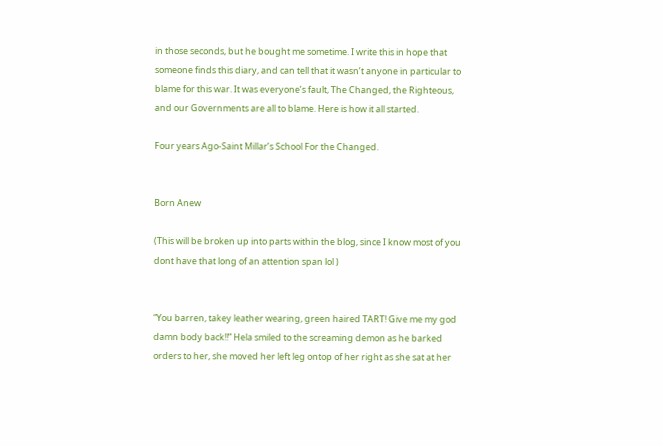in those seconds, but he bought me sometime. I write this in hope that someone finds this diary, and can tell that it wasn’t anyone in particular to blame for this war. It was everyone’s fault, The Changed, the Righteous, and our Governments are all to blame. Here is how it all started.

Four years Ago-Saint Millar’s School For the Changed.


Born Anew

(This will be broken up into parts within the blog, since I know most of you dont have that long of an attention span lol )


“You barren, takey leather wearing, green haired TART! Give me my god damn body back!!” Hela smiled to the screaming demon as he barked orders to her, she moved her left leg ontop of her right as she sat at her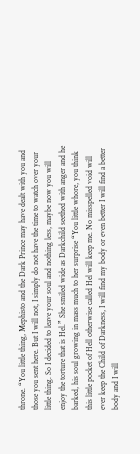throne. “You little thing, Mephisto and the Dark Prince may have dealt with you and those you sent here. But I will not, I simply do not have the time to watch over your little thing. So I decided to leave your soul and nothing less, maybe now you will enjoy the torture that is Hel.” She smiled wide as Darkchild seethed with anger and he barked, his soul growing in mass much to her surprise “You little whore, you think this little pocket of Hell otherwise called Hel will keep me. No misspelled void will ever keep the Child of Darkness, I will find my body or even better I will find a better body and I will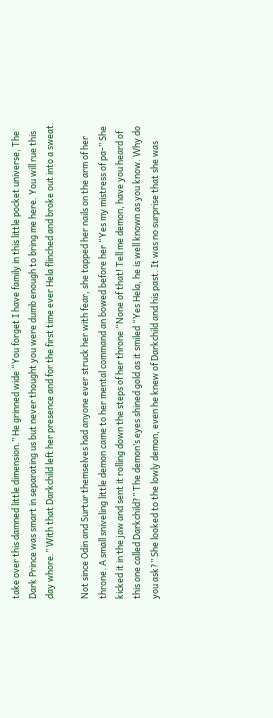take over this damned little dimension.” He grinned wide “You forget I have family in this little pocket universe, The Dark Prince was smart in separating us but never thought you were dumb enough to bring me here. You will rue this day whore.” With that Darkchild left her presence and for the first time ever Hela flinched and broke out into a sweat.

Not since Odin and Surtur themselves had anyone ever struck her with fear, she tapped her nails on the arm of her throne. A small sniveling little demon came to her mental command an bowed before her “Yes my mistress of pa-” She kicked it in the jaw and sent it rolling down the steps of her throne “None of that! Tell me demon, have you heard of this one called Darkchild?” The demon’s eyes shined gold as it smiled “Yes Hela, he is well known as you know. Why do you ask?” She looked to the lowly demon, even he knew of Darkchild and his past. It was no surprise that she was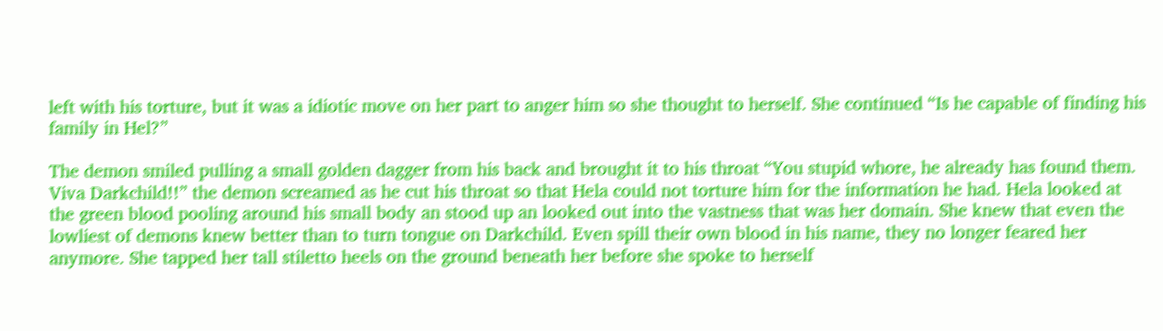left with his torture, but it was a idiotic move on her part to anger him so she thought to herself. She continued “Is he capable of finding his family in Hel?”

The demon smiled pulling a small golden dagger from his back and brought it to his throat “You stupid whore, he already has found them. Viva Darkchild!!” the demon screamed as he cut his throat so that Hela could not torture him for the information he had. Hela looked at the green blood pooling around his small body an stood up an looked out into the vastness that was her domain. She knew that even the lowliest of demons knew better than to turn tongue on Darkchild. Even spill their own blood in his name, they no longer feared her anymore. She tapped her tall stiletto heels on the ground beneath her before she spoke to herself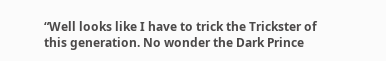“Well looks like I have to trick the Trickster of this generation. No wonder the Dark Prince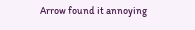Arrow found it annoying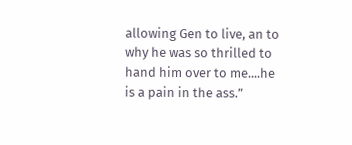allowing Gen to live, an to why he was so thrilled to hand him over to me....he is a pain in the ass.”